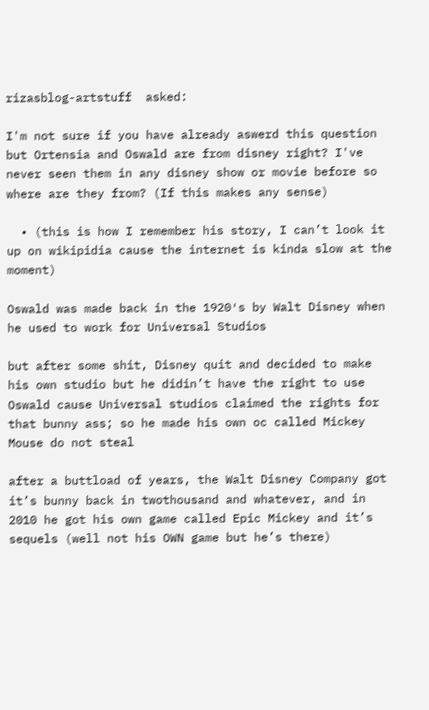rizasblog-artstuff  asked:

I'm not sure if you have already aswerd this question but Ortensia and Oswald are from disney right? I've never seen them in any disney show or movie before so where are they from? (If this makes any sense)

  • (this is how I remember his story, I can’t look it up on wikipidia cause the internet is kinda slow at the moment)

Oswald was made back in the 1920′s by Walt Disney when he used to work for Universal Studios

but after some shit, Disney quit and decided to make his own studio but he didin’t have the right to use Oswald cause Universal studios claimed the rights for that bunny ass; so he made his own oc called Mickey Mouse do not steal

after a buttload of years, the Walt Disney Company got it’s bunny back in twothousand and whatever, and in 2010 he got his own game called Epic Mickey and it’s sequels (well not his OWN game but he’s there)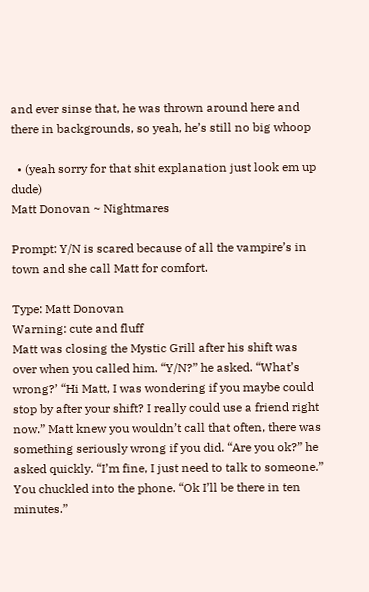and ever sinse that, he was thrown around here and there in backgrounds, so yeah, he’s still no big whoop

  • (yeah sorry for that shit explanation just look em up dude)
Matt Donovan ~ Nightmares

Prompt: Y/N is scared because of all the vampire’s in town and she call Matt for comfort.

Type: Matt Donovan
Warning: cute and fluff
Matt was closing the Mystic Grill after his shift was over when you called him. “Y/N?” he asked. “What’s wrong?’ “Hi Matt, I was wondering if you maybe could stop by after your shift? I really could use a friend right now.” Matt knew you wouldn’t call that often, there was something seriously wrong if you did. “Are you ok?” he asked quickly. “I’m fine, I just need to talk to someone.” You chuckled into the phone. “Ok I’ll be there in ten minutes.”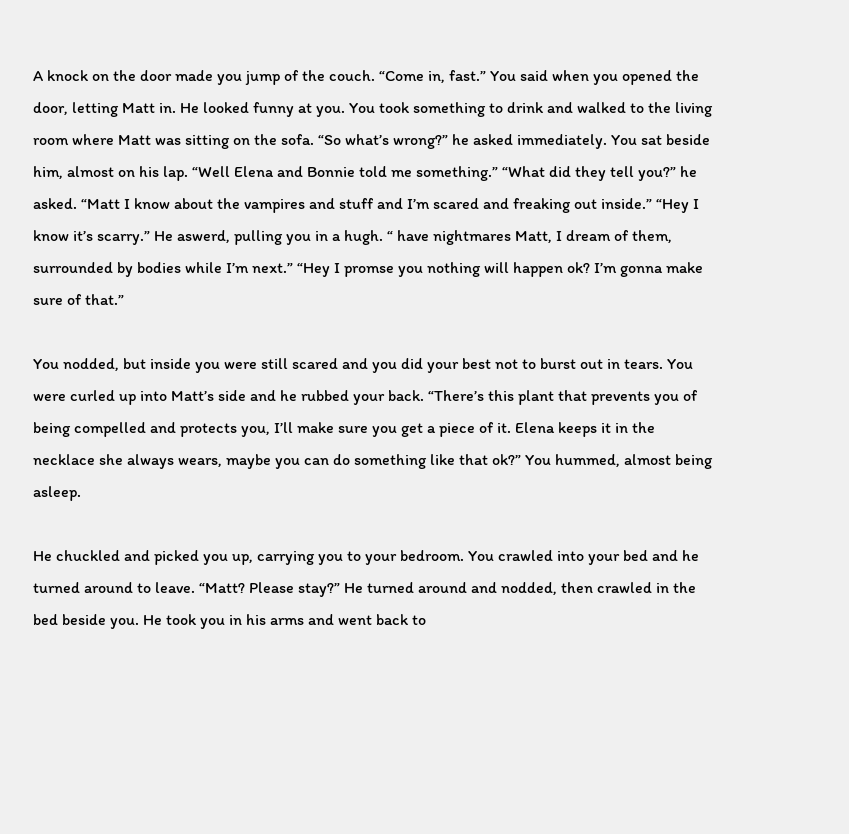A knock on the door made you jump of the couch. “Come in, fast.” You said when you opened the door, letting Matt in. He looked funny at you. You took something to drink and walked to the living room where Matt was sitting on the sofa. “So what’s wrong?” he asked immediately. You sat beside him, almost on his lap. “Well Elena and Bonnie told me something.” “What did they tell you?” he asked. “Matt I know about the vampires and stuff and I’m scared and freaking out inside.” “Hey I know it’s scarry.” He aswerd, pulling you in a hugh. “ have nightmares Matt, I dream of them, surrounded by bodies while I’m next.” “Hey I promse you nothing will happen ok? I’m gonna make sure of that.”

You nodded, but inside you were still scared and you did your best not to burst out in tears. You were curled up into Matt’s side and he rubbed your back. “There’s this plant that prevents you of being compelled and protects you, I’ll make sure you get a piece of it. Elena keeps it in the necklace she always wears, maybe you can do something like that ok?” You hummed, almost being asleep.

He chuckled and picked you up, carrying you to your bedroom. You crawled into your bed and he turned around to leave. “Matt? Please stay?” He turned around and nodded, then crawled in the bed beside you. He took you in his arms and went back to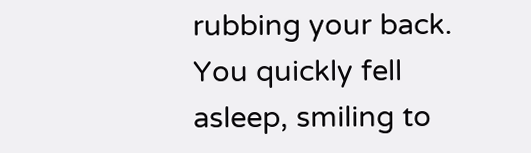rubbing your back. You quickly fell asleep, smiling to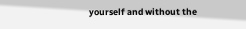yourself and without the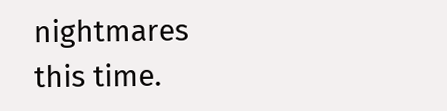nightmares this time.